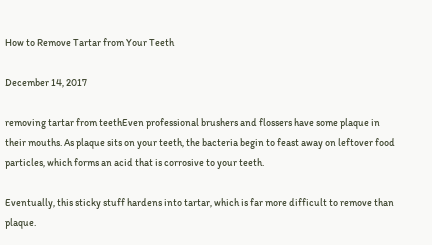How to Remove Tartar from Your Teeth

December 14, 2017

removing tartar from teethEven professional brushers and flossers have some plaque in their mouths. As plaque sits on your teeth, the bacteria begin to feast away on leftover food particles, which forms an acid that is corrosive to your teeth.

Eventually, this sticky stuff hardens into tartar, which is far more difficult to remove than plaque.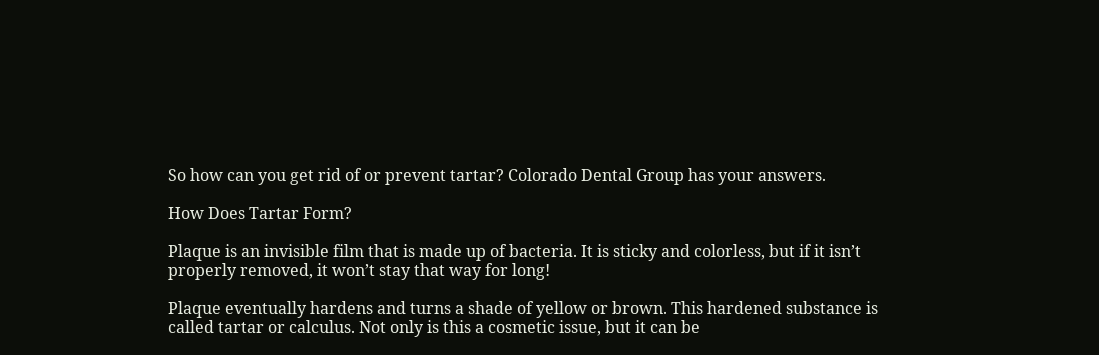So how can you get rid of or prevent tartar? Colorado Dental Group has your answers.

How Does Tartar Form?

Plaque is an invisible film that is made up of bacteria. It is sticky and colorless, but if it isn’t properly removed, it won’t stay that way for long!

Plaque eventually hardens and turns a shade of yellow or brown. This hardened substance is called tartar or calculus. Not only is this a cosmetic issue, but it can be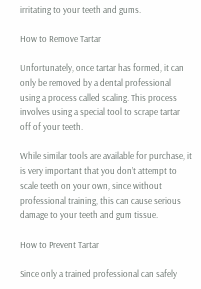irritating to your teeth and gums.

How to Remove Tartar

Unfortunately, once tartar has formed, it can only be removed by a dental professional using a process called scaling. This process involves using a special tool to scrape tartar off of your teeth.

While similar tools are available for purchase, it is very important that you don’t attempt to scale teeth on your own, since without professional training, this can cause serious damage to your teeth and gum tissue.

How to Prevent Tartar

Since only a trained professional can safely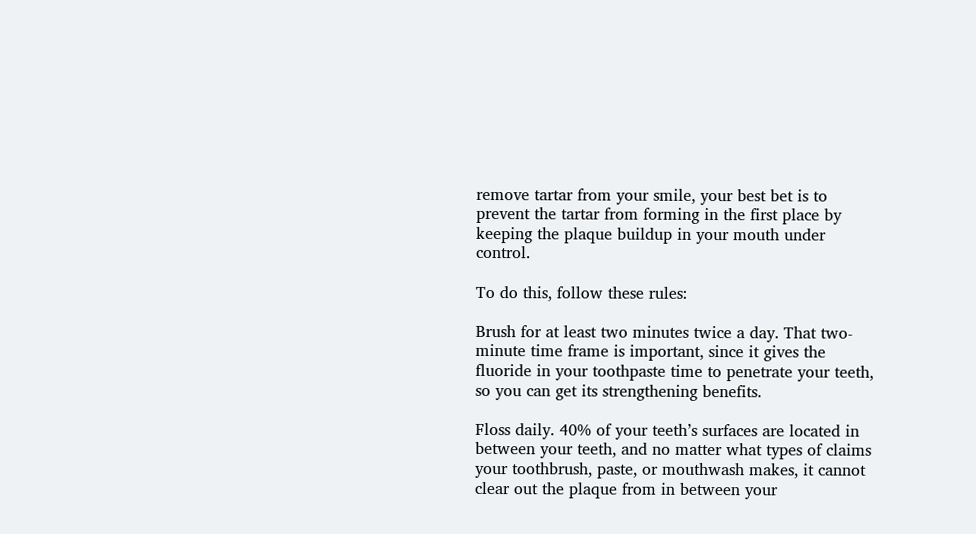remove tartar from your smile, your best bet is to prevent the tartar from forming in the first place by keeping the plaque buildup in your mouth under control.

To do this, follow these rules:

Brush for at least two minutes twice a day. That two-minute time frame is important, since it gives the fluoride in your toothpaste time to penetrate your teeth, so you can get its strengthening benefits.

Floss daily. 40% of your teeth’s surfaces are located in between your teeth, and no matter what types of claims your toothbrush, paste, or mouthwash makes, it cannot clear out the plaque from in between your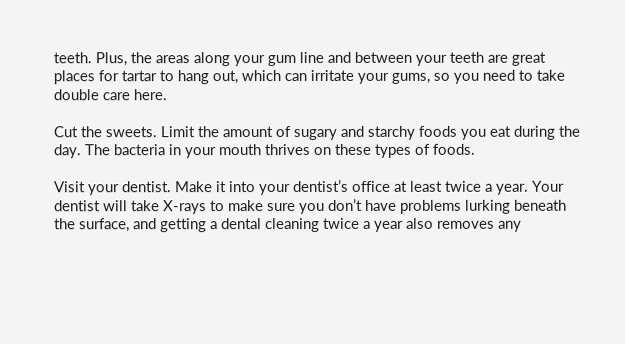teeth. Plus, the areas along your gum line and between your teeth are great places for tartar to hang out, which can irritate your gums, so you need to take double care here.

Cut the sweets. Limit the amount of sugary and starchy foods you eat during the day. The bacteria in your mouth thrives on these types of foods.

Visit your dentist. Make it into your dentist’s office at least twice a year. Your dentist will take X-rays to make sure you don’t have problems lurking beneath the surface, and getting a dental cleaning twice a year also removes any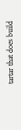tartar that does build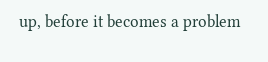up, before it becomes a problem